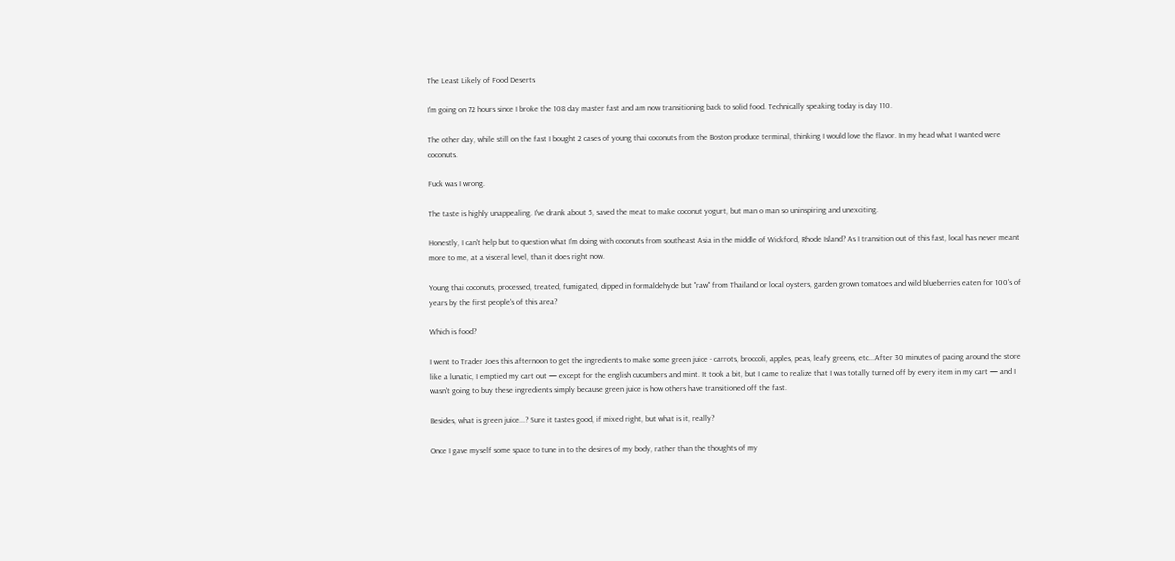The Least Likely of Food Deserts

I'm going on 72 hours since I broke the 108 day master fast and am now transitioning back to solid food. Technically speaking today is day 110.

The other day, while still on the fast I bought 2 cases of young thai coconuts from the Boston produce terminal, thinking I would love the flavor. In my head what I wanted were coconuts.

Fuck was I wrong.

The taste is highly unappealing. I've drank about 5, saved the meat to make coconut yogurt, but man o man so uninspiring and unexciting.

Honestly, I can't help but to question what I'm doing with coconuts from southeast Asia in the middle of Wickford, Rhode Island? As I transition out of this fast, local has never meant more to me, at a visceral level, than it does right now.

Young thai coconuts, processed, treated, fumigated, dipped in formaldehyde but "raw" from Thailand or local oysters, garden grown tomatoes and wild blueberries eaten for 100's of years by the first people's of this area?

Which is food?

I went to Trader Joes this afternoon to get the ingredients to make some green juice - carrots, broccoli, apples, peas, leafy greens, etc...After 30 minutes of pacing around the store like a lunatic, I emptied my cart out — except for the english cucumbers and mint. It took a bit, but I came to realize that I was totally turned off by every item in my cart — and I wasn't going to buy these ingredients simply because green juice is how others have transitioned off the fast.

Besides, what is green juice...? Sure it tastes good, if mixed right, but what is it, really?

Once I gave myself some space to tune in to the desires of my body, rather than the thoughts of my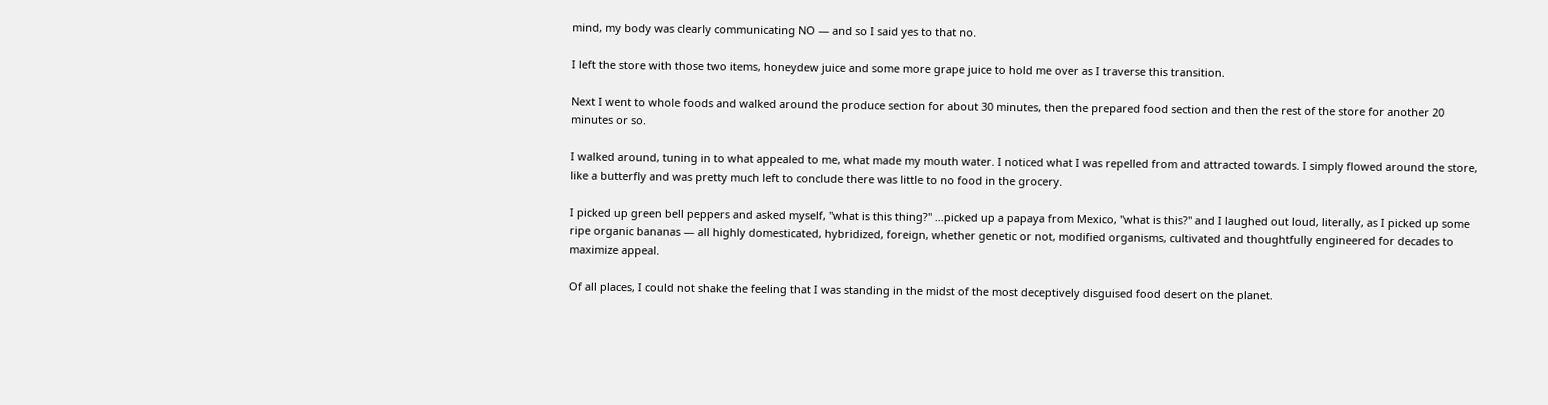mind, my body was clearly communicating NO — and so I said yes to that no.

I left the store with those two items, honeydew juice and some more grape juice to hold me over as I traverse this transition.

Next I went to whole foods and walked around the produce section for about 30 minutes, then the prepared food section and then the rest of the store for another 20 minutes or so.

I walked around, tuning in to what appealed to me, what made my mouth water. I noticed what I was repelled from and attracted towards. I simply flowed around the store, like a butterfly and was pretty much left to conclude there was little to no food in the grocery.

I picked up green bell peppers and asked myself, "what is this thing?" ...picked up a papaya from Mexico, "what is this?" and I laughed out loud, literally, as I picked up some ripe organic bananas — all highly domesticated, hybridized, foreign, whether genetic or not, modified organisms, cultivated and thoughtfully engineered for decades to maximize appeal.

Of all places, I could not shake the feeling that I was standing in the midst of the most deceptively disguised food desert on the planet.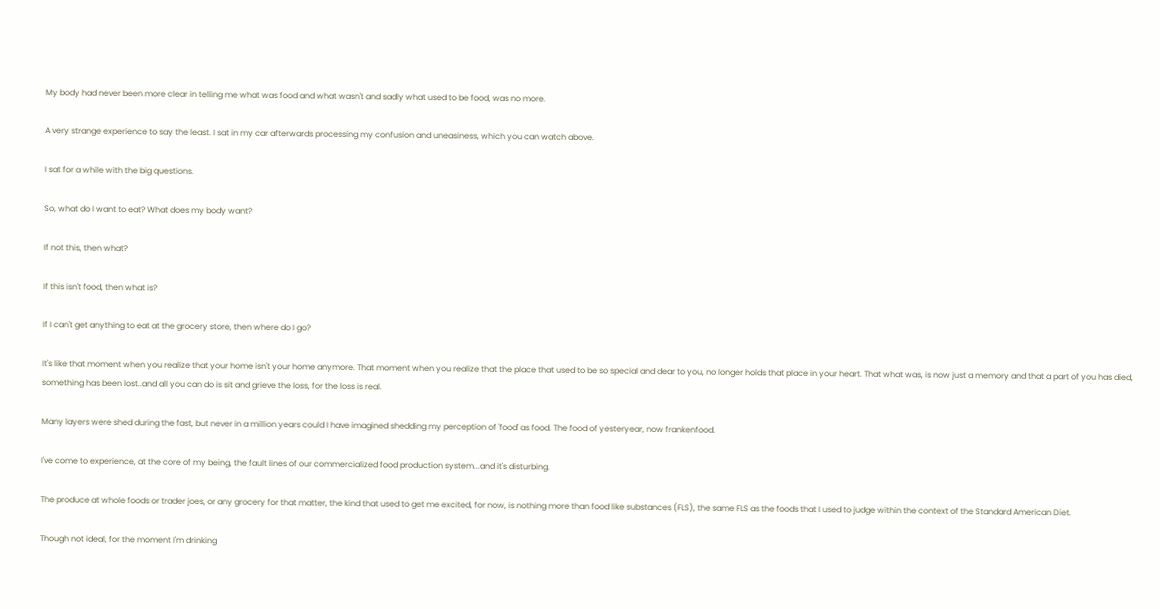My body had never been more clear in telling me what was food and what wasn't and sadly what used to be food, was no more.

A very strange experience to say the least. I sat in my car afterwards processing my confusion and uneasiness, which you can watch above.

I sat for a while with the big questions.

So, what do I want to eat? What does my body want?

If not this, then what?

If this isn't food, then what is?

If I can't get anything to eat at the grocery store, then where do I go?

It's like that moment when you realize that your home isn't your home anymore. That moment when you realize that the place that used to be so special and dear to you, no longer holds that place in your heart. That what was, is now just a memory and that a part of you has died, something has been lost..and all you can do is sit and grieve the loss, for the loss is real.

Many layers were shed during the fast, but never in a million years could I have imagined shedding my perception of 'food' as food. The food of yesteryear, now frankenfood.

I've come to experience, at the core of my being, the fault lines of our commercialized food production system...and it's disturbing.

The produce at whole foods or trader joes, or any grocery for that matter, the kind that used to get me excited, for now, is nothing more than food like substances (FLS), the same FLS as the foods that I used to judge within the context of the Standard American Diet.

Though not ideal, for the moment I'm drinking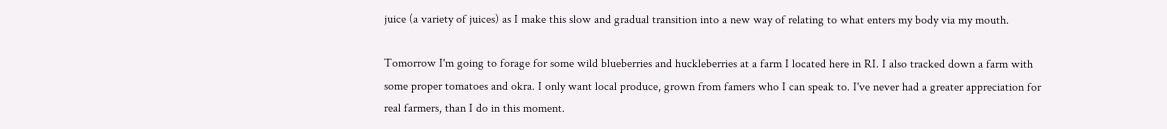juice (a variety of juices) as I make this slow and gradual transition into a new way of relating to what enters my body via my mouth.

Tomorrow I'm going to forage for some wild blueberries and huckleberries at a farm I located here in RI. I also tracked down a farm with some proper tomatoes and okra. I only want local produce, grown from famers who I can speak to. I've never had a greater appreciation for real farmers, than I do in this moment.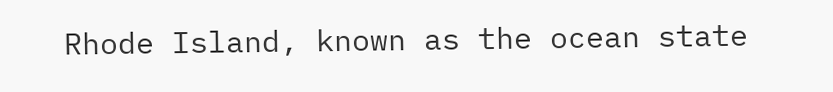Rhode Island, known as the ocean state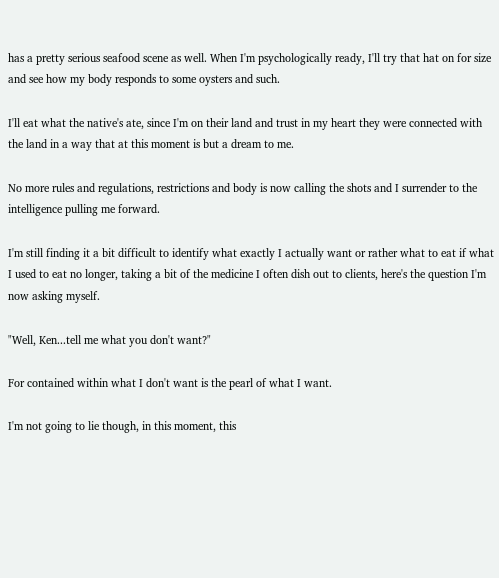has a pretty serious seafood scene as well. When I'm psychologically ready, I'll try that hat on for size and see how my body responds to some oysters and such.

I'll eat what the native's ate, since I'm on their land and trust in my heart they were connected with the land in a way that at this moment is but a dream to me.

No more rules and regulations, restrictions and body is now calling the shots and I surrender to the intelligence pulling me forward.

I'm still finding it a bit difficult to identify what exactly I actually want or rather what to eat if what I used to eat no longer, taking a bit of the medicine I often dish out to clients, here's the question I'm now asking myself.

"Well, Ken...tell me what you don't want?"

For contained within what I don't want is the pearl of what I want.

I'm not going to lie though, in this moment, this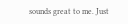sounds great to me. Just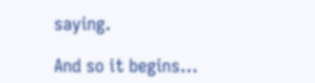saying.

And so it begins...